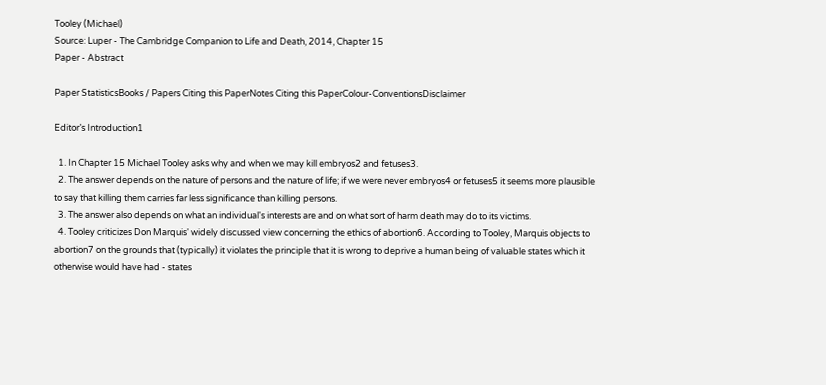Tooley (Michael)
Source: Luper - The Cambridge Companion to Life and Death, 2014, Chapter 15
Paper - Abstract

Paper StatisticsBooks / Papers Citing this PaperNotes Citing this PaperColour-ConventionsDisclaimer

Editor’s Introduction1

  1. In Chapter 15 Michael Tooley asks why and when we may kill embryos2 and fetuses3.
  2. The answer depends on the nature of persons and the nature of life; if we were never embryos4 or fetuses5 it seems more plausible to say that killing them carries far less significance than killing persons.
  3. The answer also depends on what an individual's interests are and on what sort of harm death may do to its victims.
  4. Tooley criticizes Don Marquis' widely discussed view concerning the ethics of abortion6. According to Tooley, Marquis objects to abortion7 on the grounds that (typically) it violates the principle that it is wrong to deprive a human being of valuable states which it otherwise would have had - states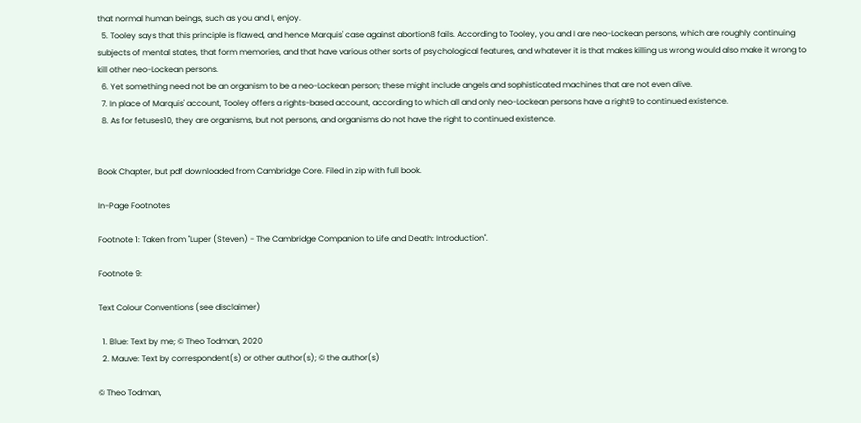that normal human beings, such as you and I, enjoy.
  5. Tooley says that this principle is flawed, and hence Marquis' case against abortion8 fails. According to Tooley, you and I are neo-Lockean persons, which are roughly continuing subjects of mental states, that form memories, and that have various other sorts of psychological features, and whatever it is that makes killing us wrong would also make it wrong to kill other neo-Lockean persons.
  6. Yet something need not be an organism to be a neo-Lockean person; these might include angels and sophisticated machines that are not even alive.
  7. In place of Marquis' account, Tooley offers a rights-based account, according to which all and only neo-Lockean persons have a right9 to continued existence.
  8. As for fetuses10, they are organisms, but not persons, and organisms do not have the right to continued existence.


Book Chapter, but pdf downloaded from Cambridge Core. Filed in zip with full book.

In-Page Footnotes

Footnote 1: Taken from "Luper (Steven) - The Cambridge Companion to Life and Death: Introduction".

Footnote 9:

Text Colour Conventions (see disclaimer)

  1. Blue: Text by me; © Theo Todman, 2020
  2. Mauve: Text by correspondent(s) or other author(s); © the author(s)

© Theo Todman,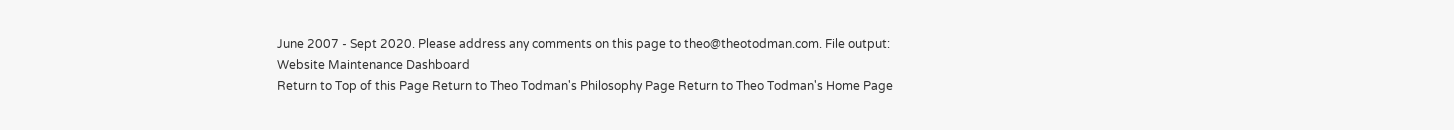June 2007 - Sept 2020. Please address any comments on this page to theo@theotodman.com. File output:
Website Maintenance Dashboard
Return to Top of this Page Return to Theo Todman's Philosophy Page Return to Theo Todman's Home Page